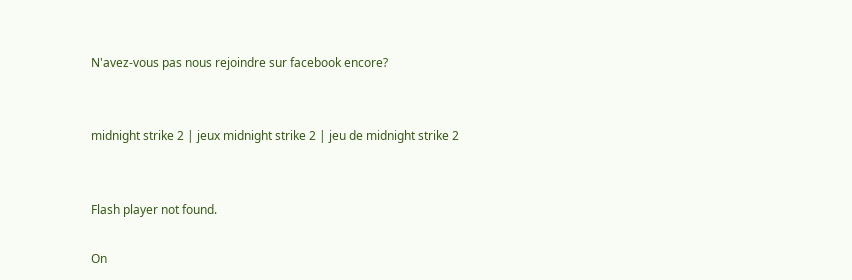N'avez-vous pas nous rejoindre sur facebook encore?


midnight strike 2 | jeux midnight strike 2 | jeu de midnight strike 2


Flash player not found.

On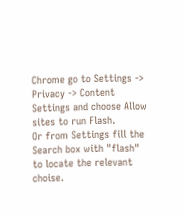Chrome go to Settings -> Privacy -> Content Settings and choose Allow sites to run Flash.
Or from Settings fill the Search box with "flash" to locate the relevant choise.